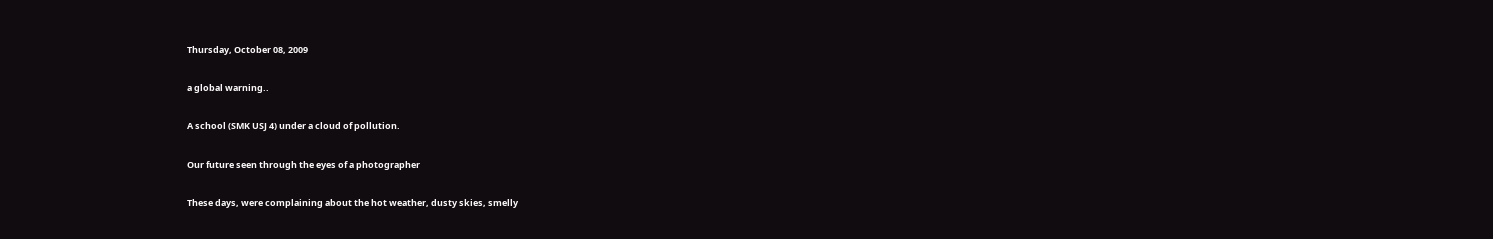Thursday, October 08, 2009

a global warning..

A school (SMK USJ 4) under a cloud of pollution.

Our future seen through the eyes of a photographer

These days, were complaining about the hot weather, dusty skies, smelly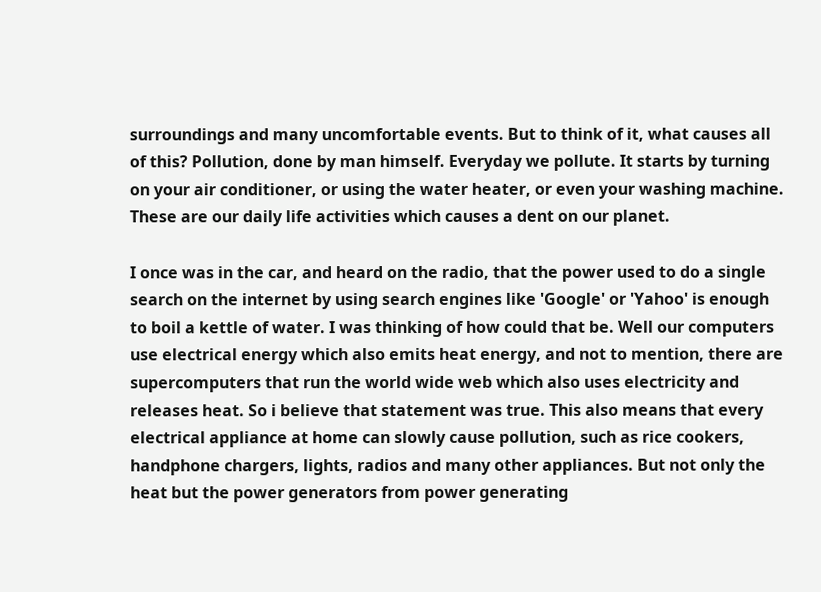surroundings and many uncomfortable events. But to think of it, what causes all of this? Pollution, done by man himself. Everyday we pollute. It starts by turning on your air conditioner, or using the water heater, or even your washing machine. These are our daily life activities which causes a dent on our planet.

I once was in the car, and heard on the radio, that the power used to do a single search on the internet by using search engines like 'Google' or 'Yahoo' is enough to boil a kettle of water. I was thinking of how could that be. Well our computers use electrical energy which also emits heat energy, and not to mention, there are supercomputers that run the world wide web which also uses electricity and releases heat. So i believe that statement was true. This also means that every electrical appliance at home can slowly cause pollution, such as rice cookers, handphone chargers, lights, radios and many other appliances. But not only the heat but the power generators from power generating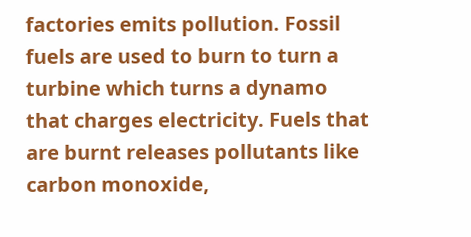factories emits pollution. Fossil fuels are used to burn to turn a turbine which turns a dynamo that charges electricity. Fuels that are burnt releases pollutants like carbon monoxide,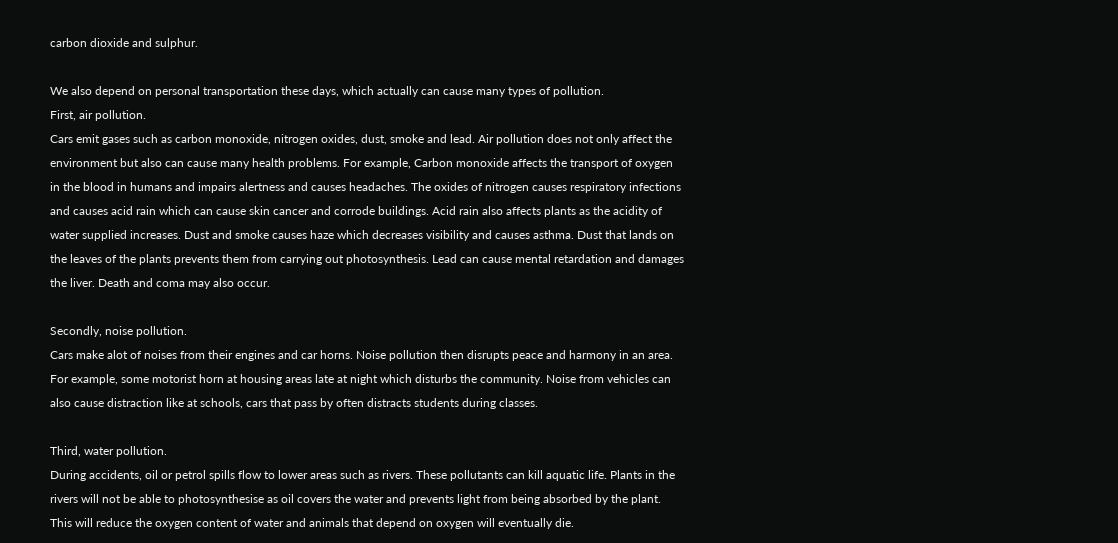carbon dioxide and sulphur.

We also depend on personal transportation these days, which actually can cause many types of pollution.
First, air pollution.
Cars emit gases such as carbon monoxide, nitrogen oxides, dust, smoke and lead. Air pollution does not only affect the environment but also can cause many health problems. For example, Carbon monoxide affects the transport of oxygen in the blood in humans and impairs alertness and causes headaches. The oxides of nitrogen causes respiratory infections and causes acid rain which can cause skin cancer and corrode buildings. Acid rain also affects plants as the acidity of water supplied increases. Dust and smoke causes haze which decreases visibility and causes asthma. Dust that lands on the leaves of the plants prevents them from carrying out photosynthesis. Lead can cause mental retardation and damages the liver. Death and coma may also occur.

Secondly, noise pollution.
Cars make alot of noises from their engines and car horns. Noise pollution then disrupts peace and harmony in an area. For example, some motorist horn at housing areas late at night which disturbs the community. Noise from vehicles can also cause distraction like at schools, cars that pass by often distracts students during classes.

Third, water pollution.
During accidents, oil or petrol spills flow to lower areas such as rivers. These pollutants can kill aquatic life. Plants in the rivers will not be able to photosynthesise as oil covers the water and prevents light from being absorbed by the plant. This will reduce the oxygen content of water and animals that depend on oxygen will eventually die.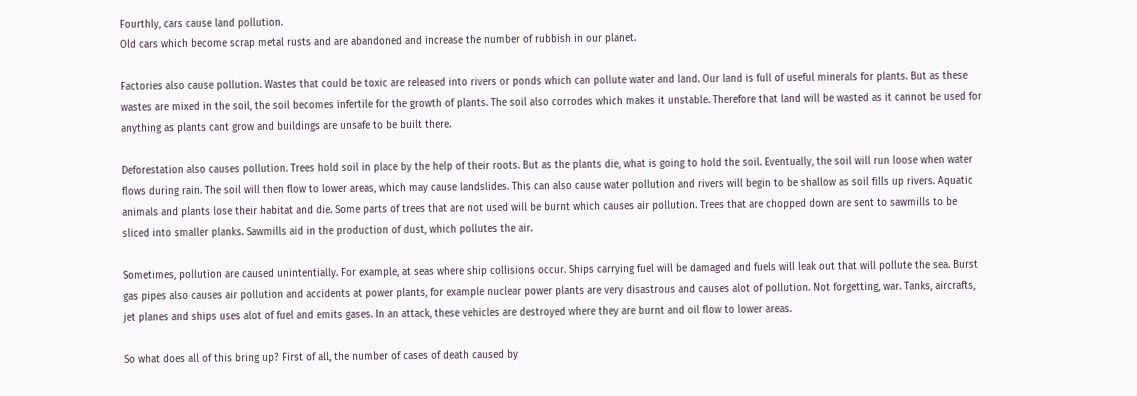Fourthly, cars cause land pollution.
Old cars which become scrap metal rusts and are abandoned and increase the number of rubbish in our planet.

Factories also cause pollution. Wastes that could be toxic are released into rivers or ponds which can pollute water and land. Our land is full of useful minerals for plants. But as these wastes are mixed in the soil, the soil becomes infertile for the growth of plants. The soil also corrodes which makes it unstable. Therefore that land will be wasted as it cannot be used for anything as plants cant grow and buildings are unsafe to be built there.

Deforestation also causes pollution. Trees hold soil in place by the help of their roots. But as the plants die, what is going to hold the soil. Eventually, the soil will run loose when water flows during rain. The soil will then flow to lower areas, which may cause landslides. This can also cause water pollution and rivers will begin to be shallow as soil fills up rivers. Aquatic animals and plants lose their habitat and die. Some parts of trees that are not used will be burnt which causes air pollution. Trees that are chopped down are sent to sawmills to be sliced into smaller planks. Sawmills aid in the production of dust, which pollutes the air.

Sometimes, pollution are caused unintentially. For example, at seas where ship collisions occur. Ships carrying fuel will be damaged and fuels will leak out that will pollute the sea. Burst gas pipes also causes air pollution and accidents at power plants, for example nuclear power plants are very disastrous and causes alot of pollution. Not forgetting, war. Tanks, aircrafts, jet planes and ships uses alot of fuel and emits gases. In an attack, these vehicles are destroyed where they are burnt and oil flow to lower areas.

So what does all of this bring up? First of all, the number of cases of death caused by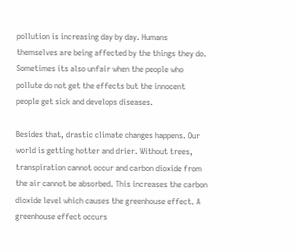pollution is increasing day by day. Humans themselves are being affected by the things they do. Sometimes its also unfair when the people who pollute do not get the effects but the innocent people get sick and develops diseases.

Besides that, drastic climate changes happens. Our world is getting hotter and drier. Without trees, transpiration cannot occur and carbon dioxide from the air cannot be absorbed. This increases the carbon dioxide level which causes the greenhouse effect. A greenhouse effect occurs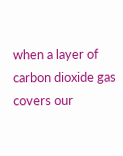when a layer of carbon dioxide gas covers our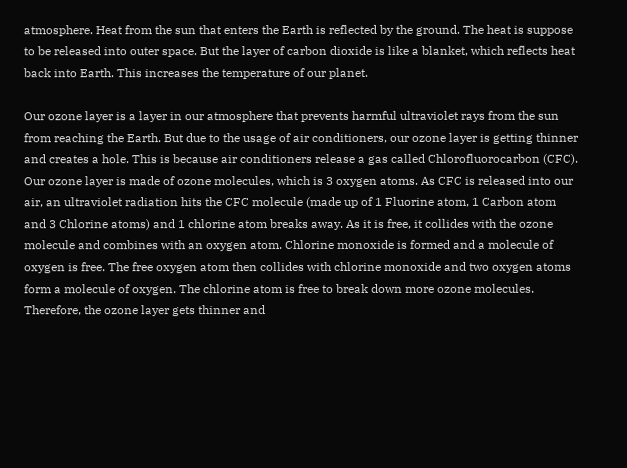atmosphere. Heat from the sun that enters the Earth is reflected by the ground. The heat is suppose to be released into outer space. But the layer of carbon dioxide is like a blanket, which reflects heat back into Earth. This increases the temperature of our planet.

Our ozone layer is a layer in our atmosphere that prevents harmful ultraviolet rays from the sun from reaching the Earth. But due to the usage of air conditioners, our ozone layer is getting thinner and creates a hole. This is because air conditioners release a gas called Chlorofluorocarbon (CFC). Our ozone layer is made of ozone molecules, which is 3 oxygen atoms. As CFC is released into our air, an ultraviolet radiation hits the CFC molecule (made up of 1 Fluorine atom, 1 Carbon atom and 3 Chlorine atoms) and 1 chlorine atom breaks away. As it is free, it collides with the ozone molecule and combines with an oxygen atom. Chlorine monoxide is formed and a molecule of oxygen is free. The free oxygen atom then collides with chlorine monoxide and two oxygen atoms form a molecule of oxygen. The chlorine atom is free to break down more ozone molecules. Therefore, the ozone layer gets thinner and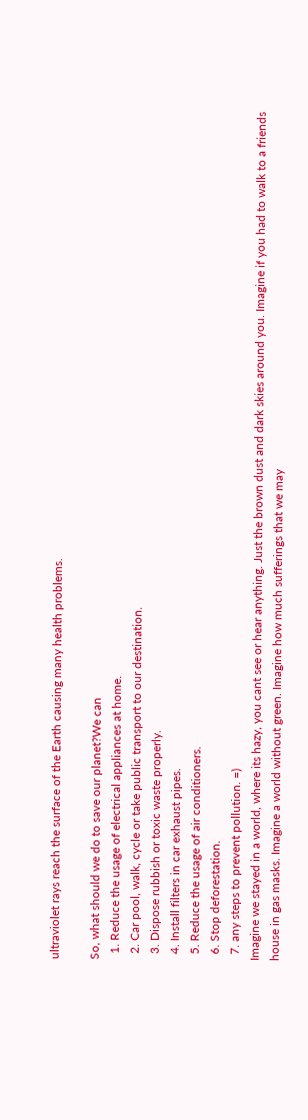ultraviolet rays reach the surface of the Earth causing many health problems.

So, what should we do to save our planet?We can
  1. Reduce the usage of electrical appliances at home.
  2. Car pool, walk, cycle or take public transport to our destination.
  3. Dispose rubbish or toxic waste properly.
  4. Install filters in car exhaust pipes.
  5. Reduce the usage of air conditioners.
  6. Stop deforestation.
  7. any steps to prevent pollution. =)
Imagine we stayed in a world, where its hazy, you cant see or hear anything. Just the brown dust and dark skies around you. Imagine if you had to walk to a friends house in gas masks. Imagine a world without green. Imagine how much sufferings that we may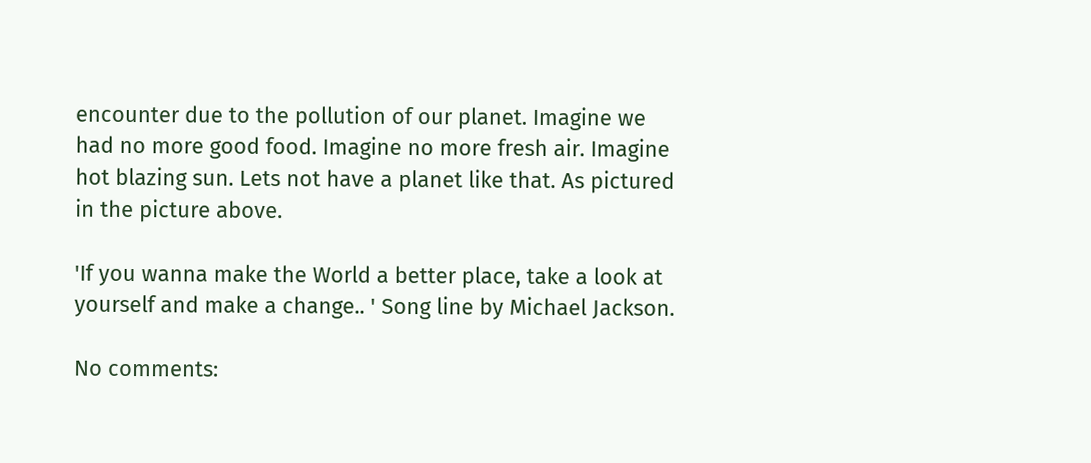encounter due to the pollution of our planet. Imagine we had no more good food. Imagine no more fresh air. Imagine hot blazing sun. Lets not have a planet like that. As pictured in the picture above.

'If you wanna make the World a better place, take a look at yourself and make a change.. ' Song line by Michael Jackson.

No comments: